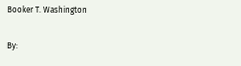Booker T. Washington

By: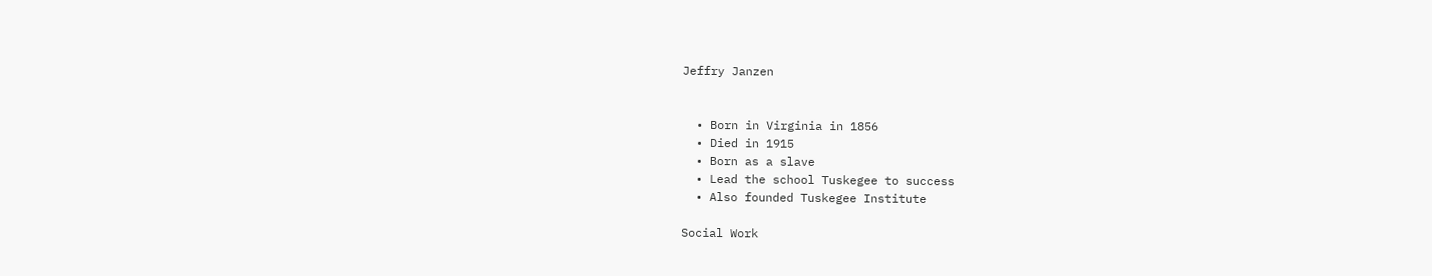Jeffry Janzen


  • Born in Virginia in 1856
  • Died in 1915
  • Born as a slave
  • Lead the school Tuskegee to success
  • Also founded Tuskegee Institute

Social Work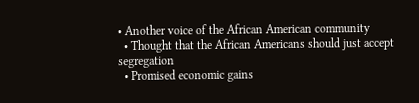• Another voice of the African American community
  • Thought that the African Americans should just accept segregation
  • Promised economic gains